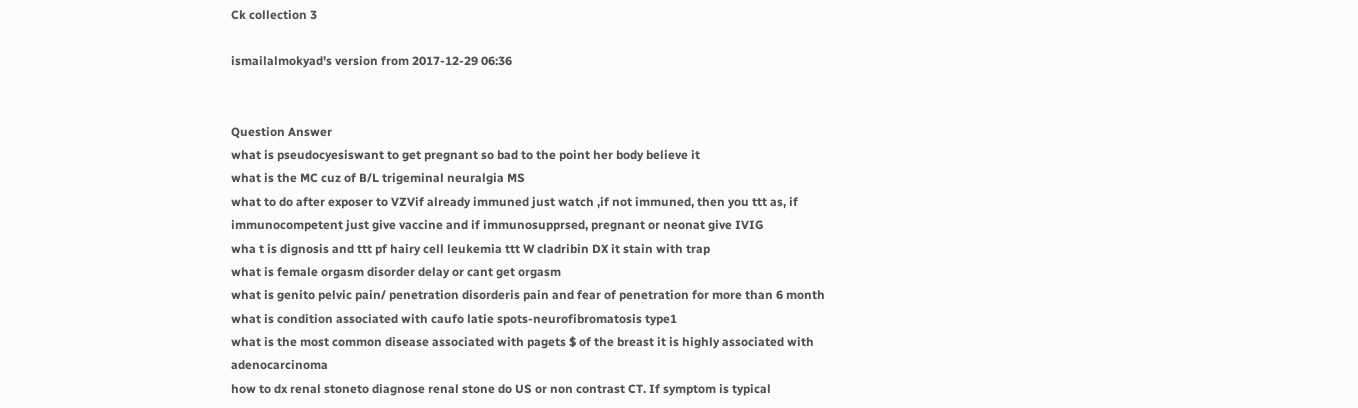Ck collection 3

ismailalmokyad's version from 2017-12-29 06:36


Question Answer
what is pseudocyesiswant to get pregnant so bad to the point her body believe it
what is the MC cuz of B/L trigeminal neuralgia MS
what to do after exposer to VZVif already immuned just watch ,if not immuned, then you ttt as, if immunocompetent just give vaccine and if immunosupprsed, pregnant or neonat give IVIG
wha t is dignosis and ttt pf hairy cell leukemia ttt W cladribin DX it stain with trap
what is female orgasm disorder delay or cant get orgasm
what is genito pelvic pain/ penetration disorderis pain and fear of penetration for more than 6 month
what is condition associated with caufo latie spots-neurofibromatosis type1
what is the most common disease associated with pagets $ of the breast it is highly associated with adenocarcinoma
how to dx renal stoneto diagnose renal stone do US or non contrast CT. If symptom is typical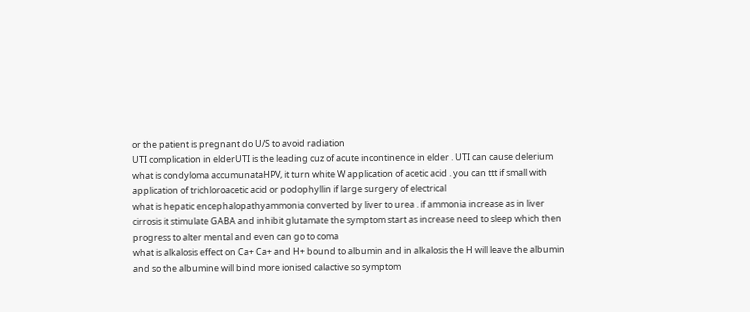or the patient is pregnant do U/S to avoid radiation
UTI complication in elderUTI is the leading cuz of acute incontinence in elder . UTI can cause delerium
what is condyloma accumunataHPV, it turn white W application of acetic acid . you can ttt if small with application of trichloroacetic acid or podophyllin if large surgery of electrical
what is hepatic encephalopathyammonia converted by liver to urea . if ammonia increase as in liver cirrosis it stimulate GABA and inhibit glutamate the symptom start as increase need to sleep which then progress to alter mental and even can go to coma
what is alkalosis effect on Ca+ Ca+ and H+ bound to albumin and in alkalosis the H will leave the albumin and so the albumine will bind more ionised calactive so symptom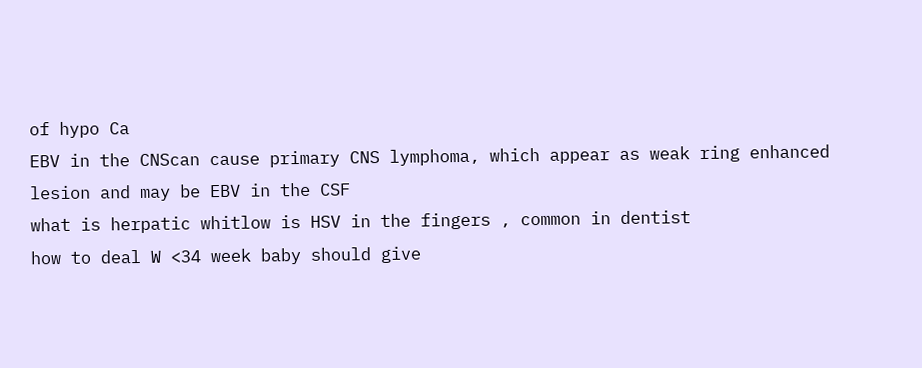of hypo Ca
EBV in the CNScan cause primary CNS lymphoma, which appear as weak ring enhanced lesion and may be EBV in the CSF
what is herpatic whitlow is HSV in the fingers , common in dentist
how to deal W <34 week baby should give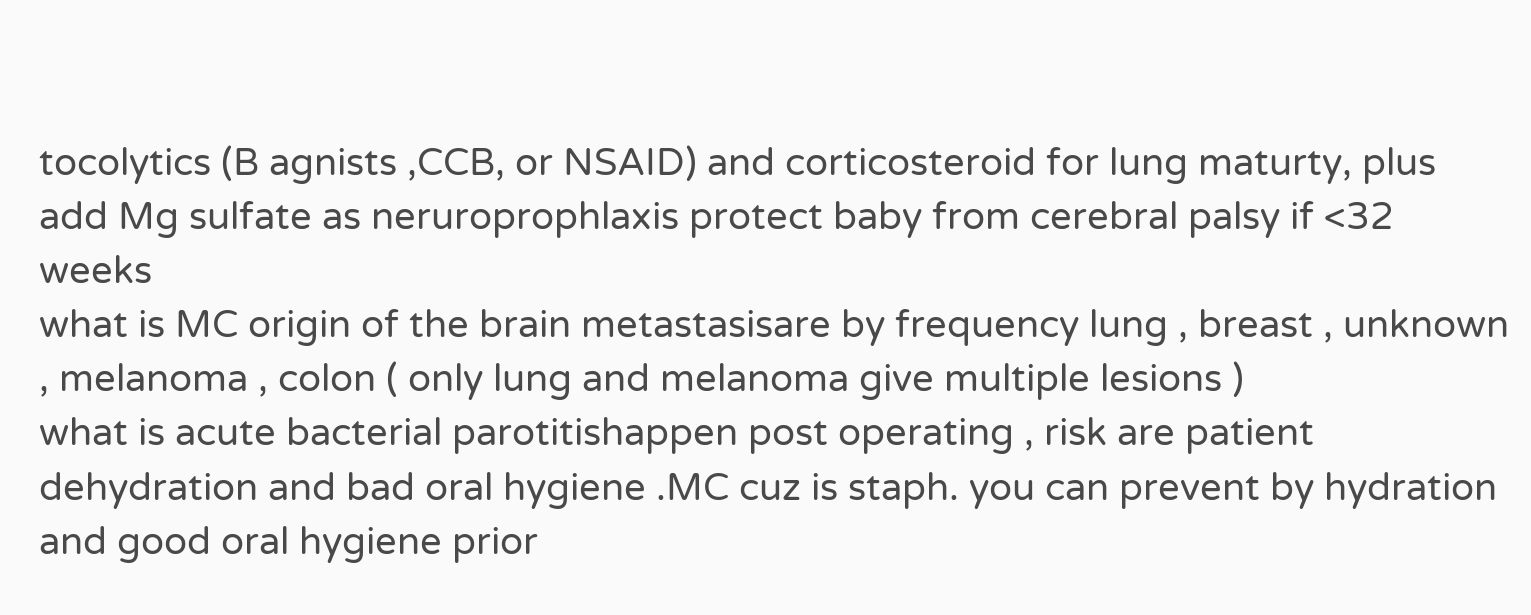tocolytics (B agnists ,CCB, or NSAID) and corticosteroid for lung maturty, plus add Mg sulfate as neruroprophlaxis protect baby from cerebral palsy if <32 weeks
what is MC origin of the brain metastasisare by frequency lung , breast , unknown , melanoma , colon ( only lung and melanoma give multiple lesions )
what is acute bacterial parotitishappen post operating , risk are patient dehydration and bad oral hygiene .MC cuz is staph. you can prevent by hydration and good oral hygiene prior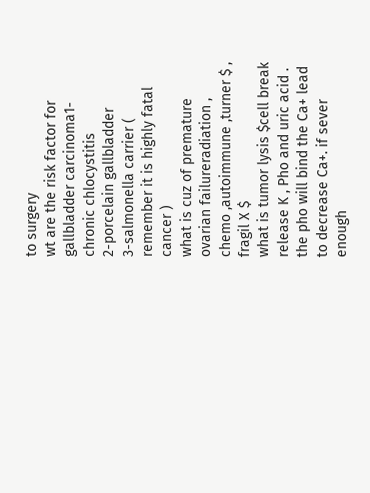to surgery
wt are the risk factor for gallbladder carcinoma1-chronic chlocystitis
2-porcelain gallbladder
3-salmonella carrier ( remember it is highly fatal cancer )
what is cuz of premature ovarian failureradiation , chemo ,autoimmune ,turner $ , fragil X $
what is tumor lysis $cell break release K , Pho and uric acid . the pho will bind the Ca+ lead to decrease Ca+. if sever enough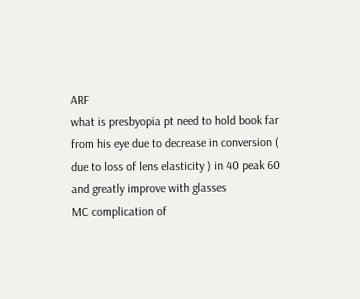ARF
what is presbyopia pt need to hold book far from his eye due to decrease in conversion ( due to loss of lens elasticity ) in 40 peak 60 and greatly improve with glasses
MC complication of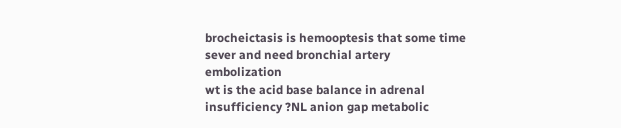brocheictasis is hemooptesis that some time sever and need bronchial artery embolization
wt is the acid base balance in adrenal insufficiency ?NL anion gap metabolic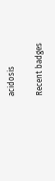acidosis

Recent badges